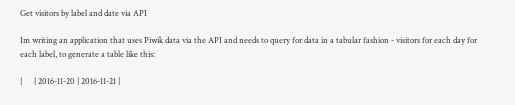Get visitors by label and date via API

Im writing an application that uses Piwik data via the API and needs to query for data in a tabular fashion - visitors for each day for each label, to generate a table like this:

|      | 2016-11-20 | 2016-11-21 |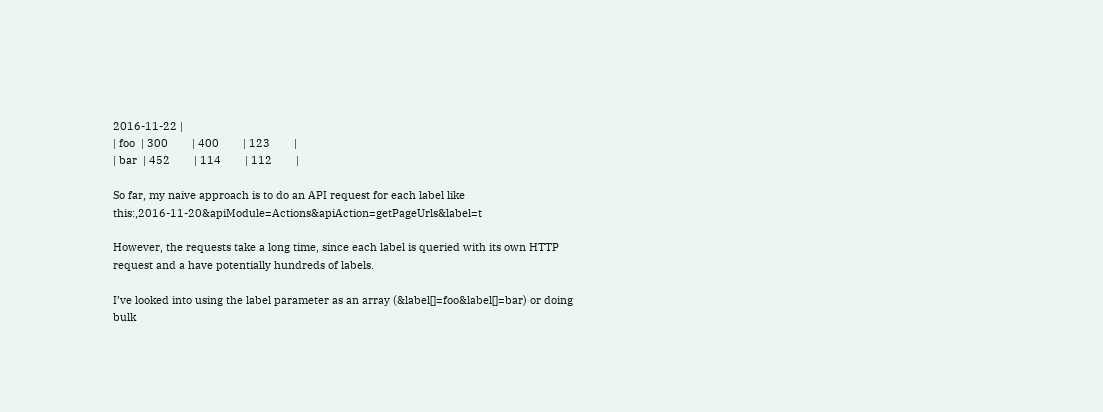2016-11-22 |
| foo  | 300        | 400        | 123        |
| bar  | 452        | 114        | 112        |

So far, my naive approach is to do an API request for each label like this:,2016-11-20&apiModule=Actions&apiAction=getPageUrls&label=t

However, the requests take a long time, since each label is queried with its own HTTP request and a have potentially hundreds of labels.

I’ve looked into using the label parameter as an array (&label[]=foo&label[]=bar) or doing bulk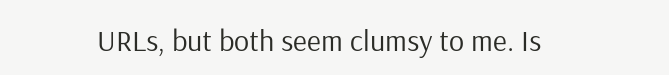URLs, but both seem clumsy to me. Is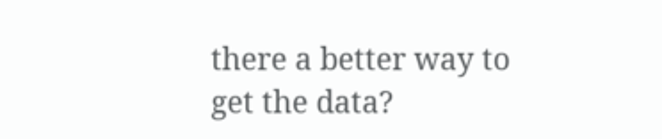there a better way to get the data?